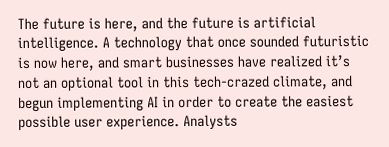The future is here, and the future is artificial intelligence. A technology that once sounded futuristic is now here, and smart businesses have realized it’s not an optional tool in this tech-crazed climate, and begun implementing AI in order to create the easiest possible user experience. Analysts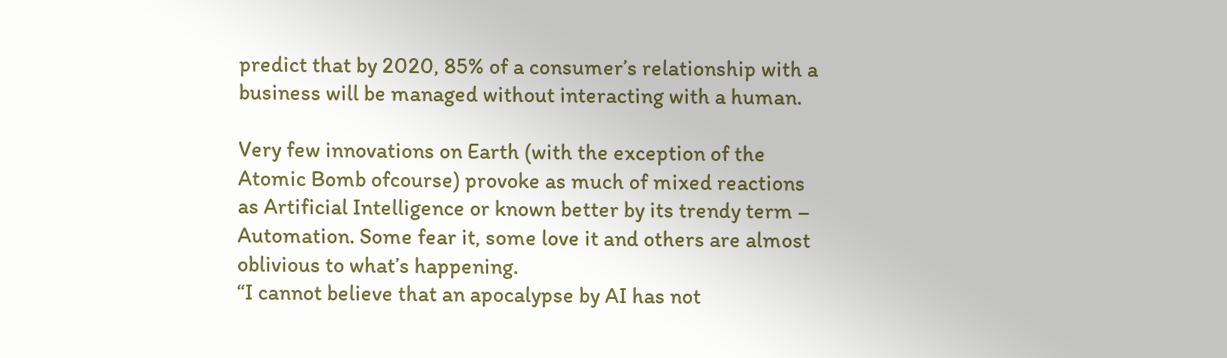predict that by 2020, 85% of a consumer’s relationship with a business will be managed without interacting with a human.

Very few innovations on Earth (with the exception of the Atomic Bomb ofcourse) provoke as much of mixed reactions as Artificial Intelligence or known better by its trendy term – Automation. Some fear it, some love it and others are almost oblivious to what’s happening.
“I cannot believe that an apocalypse by AI has not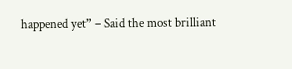happened yet” – Said the most brilliant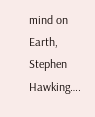mind on Earth, Stephen Hawking….